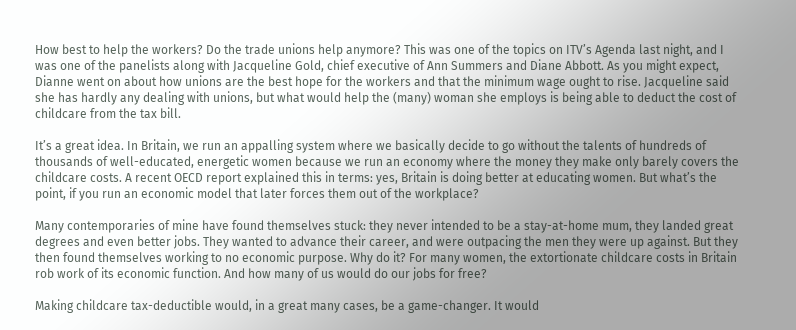How best to help the workers? Do the trade unions help anymore? This was one of the topics on ITV’s Agenda last night, and I was one of the panelists along with Jacqueline Gold, chief executive of Ann Summers and Diane Abbott. As you might expect, Dianne went on about how unions are the best hope for the workers and that the minimum wage ought to rise. Jacqueline said she has hardly any dealing with unions, but what would help the (many) woman she employs is being able to deduct the cost of childcare from the tax bill.

It’s a great idea. In Britain, we run an appalling system where we basically decide to go without the talents of hundreds of thousands of well-educated, energetic women because we run an economy where the money they make only barely covers the childcare costs. A recent OECD report explained this in terms: yes, Britain is doing better at educating women. But what’s the point, if you run an economic model that later forces them out of the workplace?

Many contemporaries of mine have found themselves stuck: they never intended to be a stay-at-home mum, they landed great degrees and even better jobs. They wanted to advance their career, and were outpacing the men they were up against. But they then found themselves working to no economic purpose. Why do it? For many women, the extortionate childcare costs in Britain rob work of its economic function. And how many of us would do our jobs for free?

Making childcare tax-deductible would, in a great many cases, be a game-changer. It would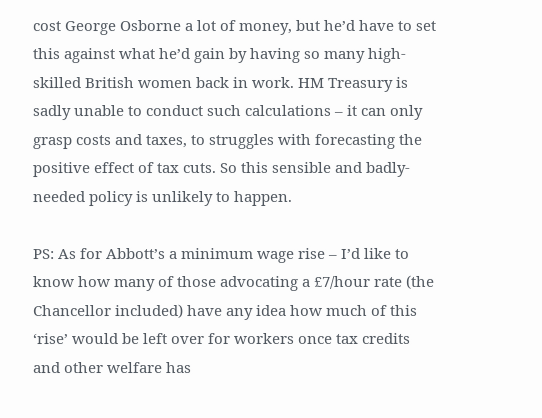cost George Osborne a lot of money, but he’d have to set this against what he’d gain by having so many high-skilled British women back in work. HM Treasury is sadly unable to conduct such calculations – it can only grasp costs and taxes, to struggles with forecasting the positive effect of tax cuts. So this sensible and badly-needed policy is unlikely to happen.

PS: As for Abbott’s a minimum wage rise – I’d like to know how many of those advocating a £7/hour rate (the Chancellor included) have any idea how much of this ‘rise’ would be left over for workers once tax credits and other welfare has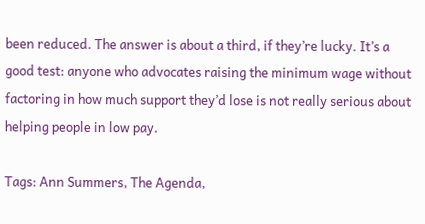been reduced. The answer is about a third, if they’re lucky. It’s a good test: anyone who advocates raising the minimum wage without factoring in how much support they’d lose is not really serious about helping people in low pay.

Tags: Ann Summers, The Agenda,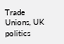Trade Unions, UK politics